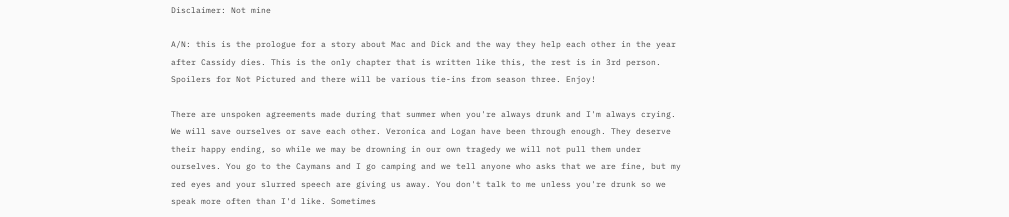Disclaimer: Not mine

A/N: this is the prologue for a story about Mac and Dick and the way they help each other in the year after Cassidy dies. This is the only chapter that is written like this, the rest is in 3rd person. Spoilers for Not Pictured and there will be various tie-ins from season three. Enjoy!

There are unspoken agreements made during that summer when you're always drunk and I'm always crying. We will save ourselves or save each other. Veronica and Logan have been through enough. They deserve their happy ending, so while we may be drowning in our own tragedy we will not pull them under ourselves. You go to the Caymans and I go camping and we tell anyone who asks that we are fine, but my red eyes and your slurred speech are giving us away. You don't talk to me unless you're drunk so we speak more often than I'd like. Sometimes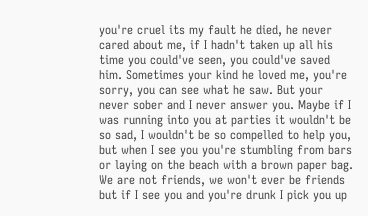you're cruel its my fault he died, he never cared about me, if I hadn't taken up all his time you could've seen, you could've saved him. Sometimes your kind he loved me, you're sorry, you can see what he saw. But your never sober and I never answer you. Maybe if I was running into you at parties it wouldn't be so sad, I wouldn't be so compelled to help you, but when I see you you're stumbling from bars or laying on the beach with a brown paper bag. We are not friends, we won't ever be friends but if I see you and you're drunk I pick you up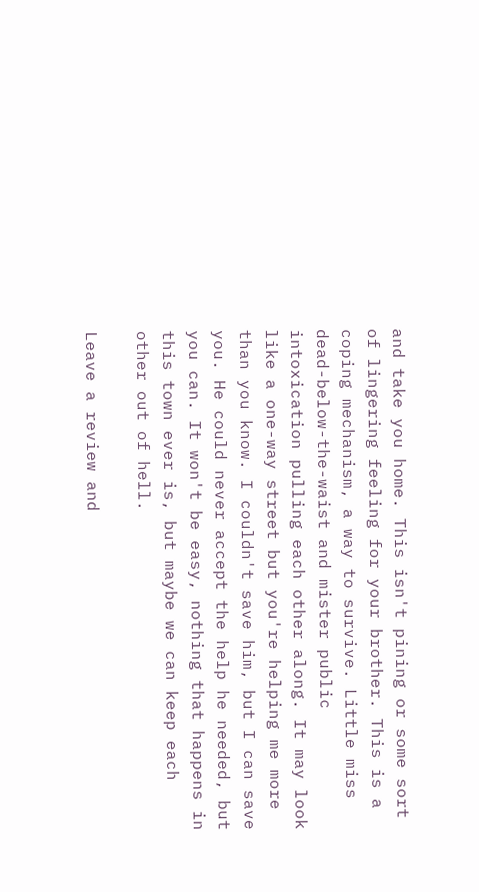and take you home. This isn't pining or some sort of lingering feeling for your brother. This is a coping mechanism, a way to survive. Little miss dead-below-the-waist and mister public intoxication pulling each other along. It may look like a one-way street but you're helping me more than you know. I couldn't save him, but I can save you. He could never accept the help he needed, but you can. It won't be easy, nothing that happens in this town ever is, but maybe we can keep each other out of hell.

Leave a review and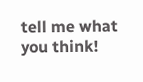tell me what you think!